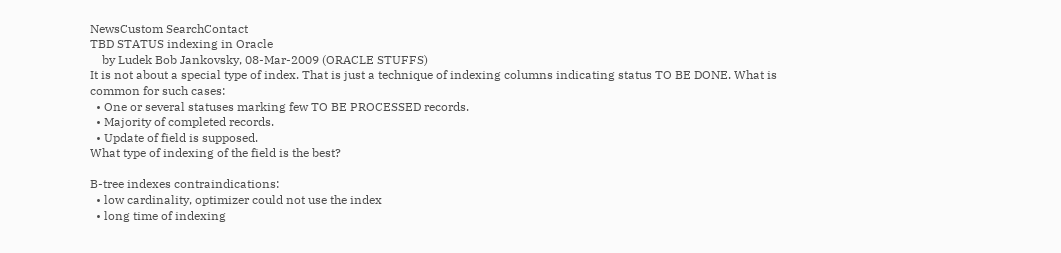NewsCustom SearchContact
TBD STATUS indexing in Oracle
    by Ludek Bob Jankovsky, 08-Mar-2009 (ORACLE STUFFS)
It is not about a special type of index. That is just a technique of indexing columns indicating status TO BE DONE. What is common for such cases:
  • One or several statuses marking few TO BE PROCESSED records.
  • Majority of completed records.
  • Update of field is supposed.
What type of indexing of the field is the best?

B-tree indexes contraindications:
  • low cardinality, optimizer could not use the index
  • long time of indexing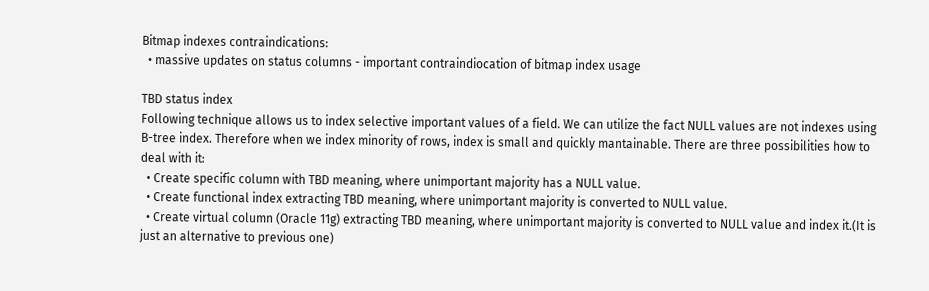Bitmap indexes contraindications:
  • massive updates on status columns - important contraindiocation of bitmap index usage

TBD status index
Following technique allows us to index selective important values of a field. We can utilize the fact NULL values are not indexes using B-tree index. Therefore when we index minority of rows, index is small and quickly mantainable. There are three possibilities how to deal with it:
  • Create specific column with TBD meaning, where unimportant majority has a NULL value.
  • Create functional index extracting TBD meaning, where unimportant majority is converted to NULL value.
  • Create virtual column (Oracle 11g) extracting TBD meaning, where unimportant majority is converted to NULL value and index it.(It is just an alternative to previous one)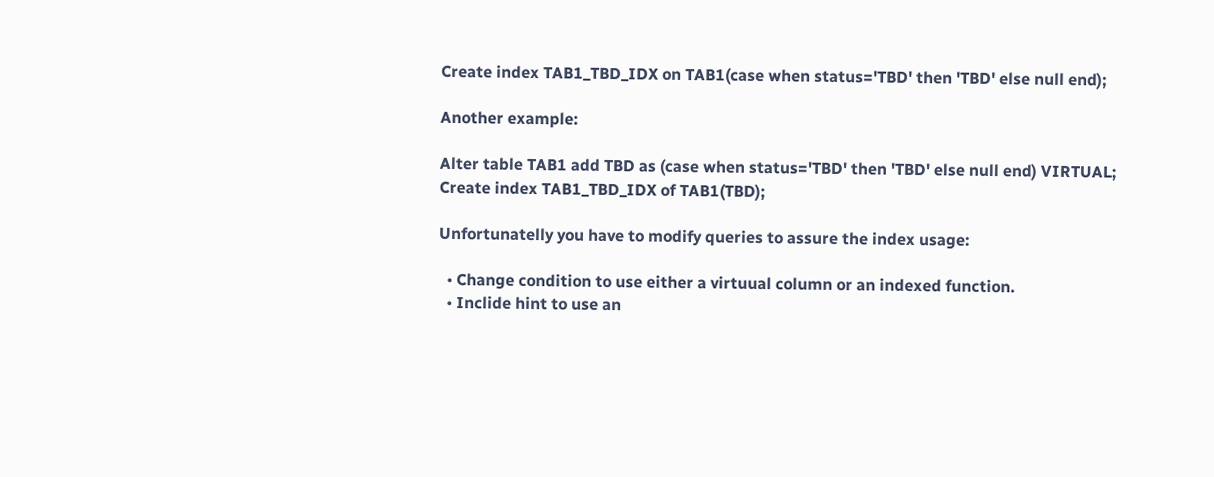Create index TAB1_TBD_IDX on TAB1(case when status='TBD' then 'TBD' else null end);

Another example:

Alter table TAB1 add TBD as (case when status='TBD' then 'TBD' else null end) VIRTUAL;
Create index TAB1_TBD_IDX of TAB1(TBD);

Unfortunatelly you have to modify queries to assure the index usage:

  • Change condition to use either a virtuual column or an indexed function.
  • Inclide hint to use an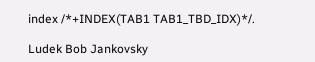index /*+INDEX(TAB1 TAB1_TBD_IDX)*/.

Ludek Bob Jankovsky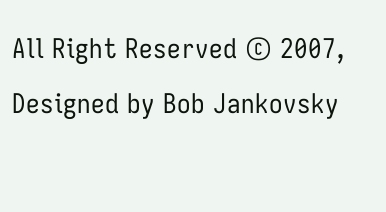All Right Reserved © 2007, Designed by Bob Jankovsky